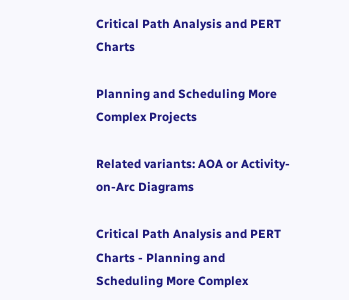Critical Path Analysis and PERT Charts

Planning and Scheduling More Complex Projects

Related variants: AOA or Activity-on-Arc Diagrams

Critical Path Analysis and PERT Charts - Planning and Scheduling More Complex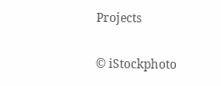Projects

© iStockphoto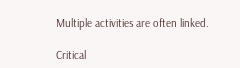Multiple activities are often linked.

Critical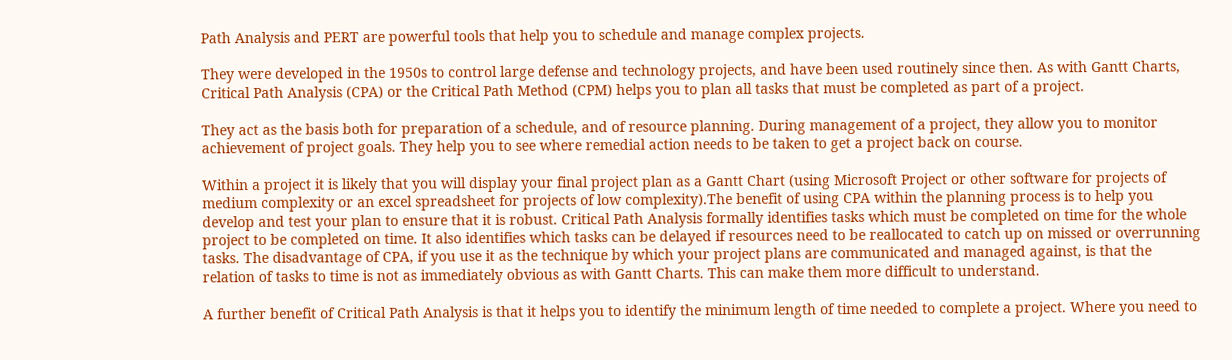Path Analysis and PERT are powerful tools that help you to schedule and manage complex projects.

They were developed in the 1950s to control large defense and technology projects, and have been used routinely since then. As with Gantt Charts, Critical Path Analysis (CPA) or the Critical Path Method (CPM) helps you to plan all tasks that must be completed as part of a project.

They act as the basis both for preparation of a schedule, and of resource planning. During management of a project, they allow you to monitor achievement of project goals. They help you to see where remedial action needs to be taken to get a project back on course.

Within a project it is likely that you will display your final project plan as a Gantt Chart (using Microsoft Project or other software for projects of medium complexity or an excel spreadsheet for projects of low complexity).The benefit of using CPA within the planning process is to help you develop and test your plan to ensure that it is robust. Critical Path Analysis formally identifies tasks which must be completed on time for the whole project to be completed on time. It also identifies which tasks can be delayed if resources need to be reallocated to catch up on missed or overrunning tasks. The disadvantage of CPA, if you use it as the technique by which your project plans are communicated and managed against, is that the relation of tasks to time is not as immediately obvious as with Gantt Charts. This can make them more difficult to understand.

A further benefit of Critical Path Analysis is that it helps you to identify the minimum length of time needed to complete a project. Where you need to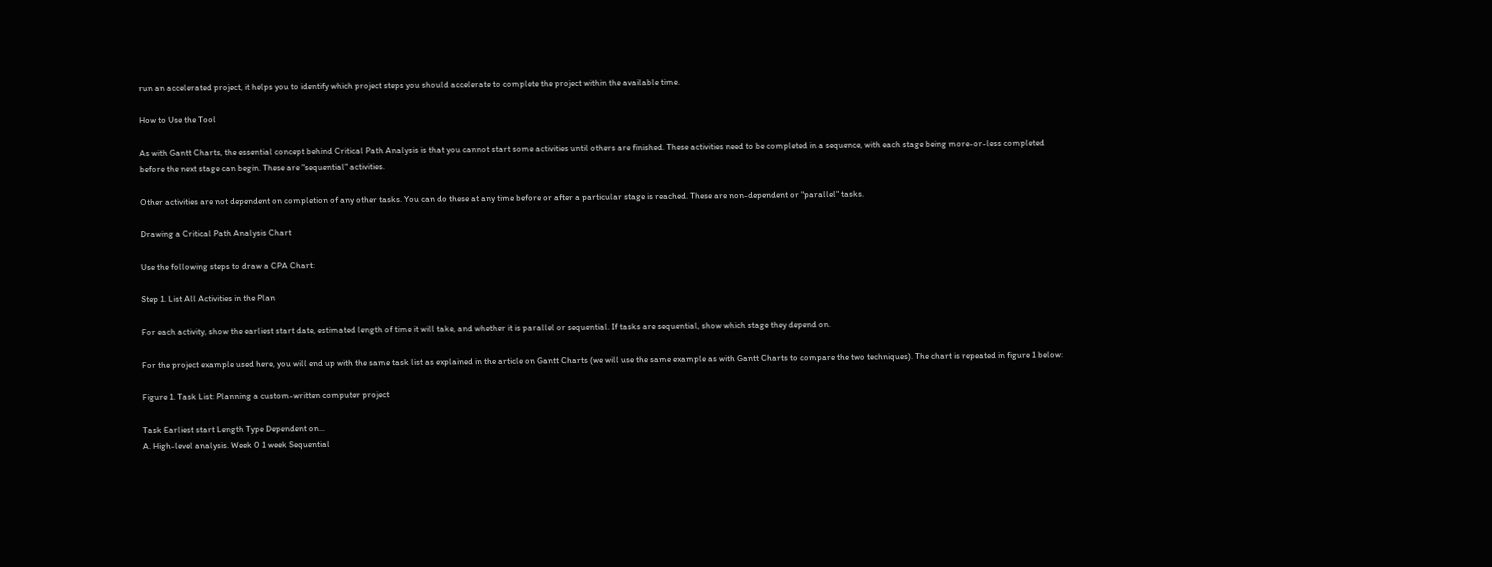run an accelerated project, it helps you to identify which project steps you should accelerate to complete the project within the available time.

How to Use the Tool

As with Gantt Charts, the essential concept behind Critical Path Analysis is that you cannot start some activities until others are finished. These activities need to be completed in a sequence, with each stage being more-or-less completed before the next stage can begin. These are "sequential" activities.

Other activities are not dependent on completion of any other tasks. You can do these at any time before or after a particular stage is reached. These are non-dependent or "parallel" tasks.

Drawing a Critical Path Analysis Chart

Use the following steps to draw a CPA Chart:

Step 1. List All Activities in the Plan

For each activity, show the earliest start date, estimated length of time it will take, and whether it is parallel or sequential. If tasks are sequential, show which stage they depend on.

For the project example used here, you will end up with the same task list as explained in the article on Gantt Charts (we will use the same example as with Gantt Charts to compare the two techniques). The chart is repeated in figure 1 below:

Figure 1. Task List: Planning a custom-written computer project

Task Earliest start Length Type Dependent on...
A. High-level analysis. Week 0 1 week Sequential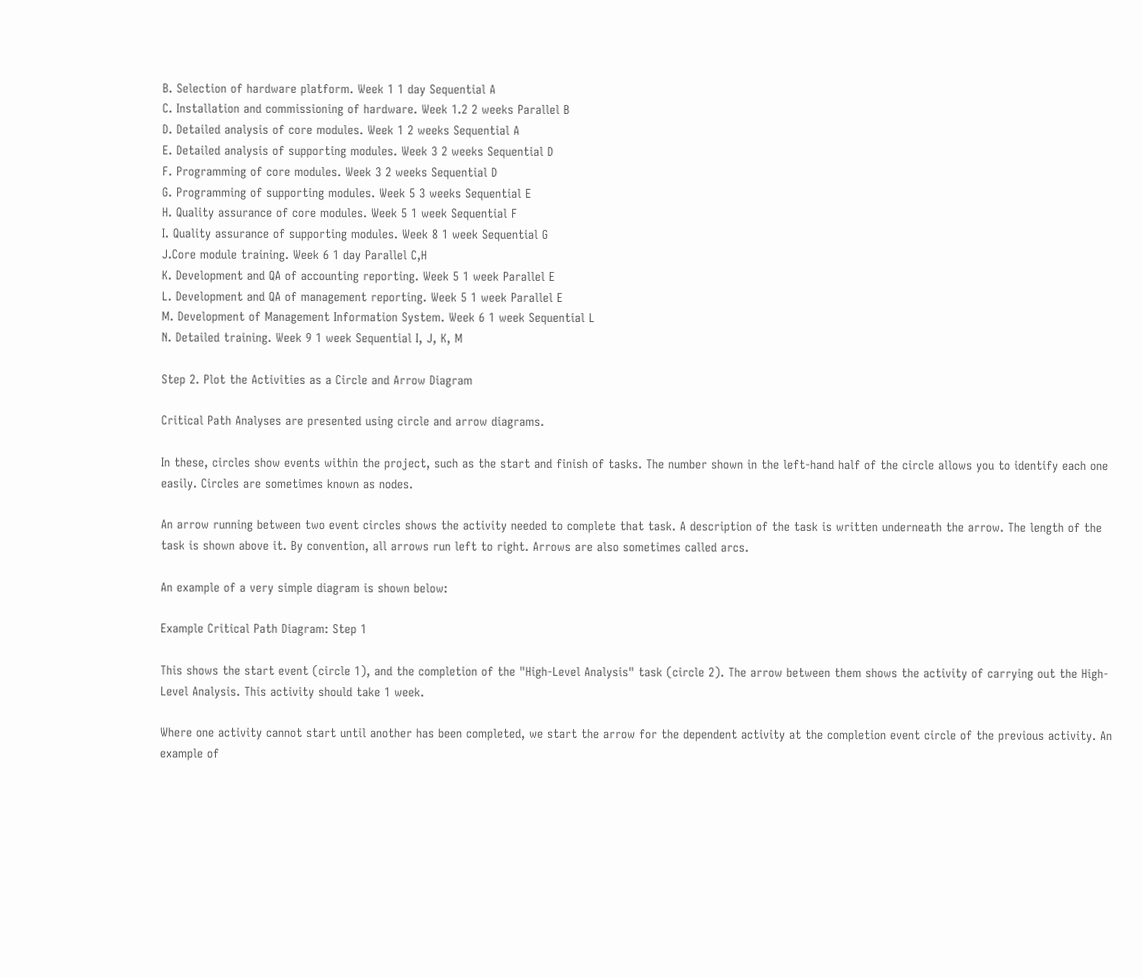B. Selection of hardware platform. Week 1 1 day Sequential A
C. Installation and commissioning of hardware. Week 1.2 2 weeks Parallel B
D. Detailed analysis of core modules. Week 1 2 weeks Sequential A
E. Detailed analysis of supporting modules. Week 3 2 weeks Sequential D
F. Programming of core modules. Week 3 2 weeks Sequential D
G. Programming of supporting modules. Week 5 3 weeks Sequential E
H. Quality assurance of core modules. Week 5 1 week Sequential F
I. Quality assurance of supporting modules. Week 8 1 week Sequential G
J.Core module training. Week 6 1 day Parallel C,H
K. Development and QA of accounting reporting. Week 5 1 week Parallel E
L. Development and QA of management reporting. Week 5 1 week Parallel E
M. Development of Management Information System. Week 6 1 week Sequential L
N. Detailed training. Week 9 1 week Sequential I, J, K, M

Step 2. Plot the Activities as a Circle and Arrow Diagram

Critical Path Analyses are presented using circle and arrow diagrams.

In these, circles show events within the project, such as the start and finish of tasks. The number shown in the left-hand half of the circle allows you to identify each one easily. Circles are sometimes known as nodes.

An arrow running between two event circles shows the activity needed to complete that task. A description of the task is written underneath the arrow. The length of the task is shown above it. By convention, all arrows run left to right. Arrows are also sometimes called arcs.

An example of a very simple diagram is shown below:

Example Critical Path Diagram: Step 1

This shows the start event (circle 1), and the completion of the "High-Level Analysis" task (circle 2). The arrow between them shows the activity of carrying out the High-Level Analysis. This activity should take 1 week.

Where one activity cannot start until another has been completed, we start the arrow for the dependent activity at the completion event circle of the previous activity. An example of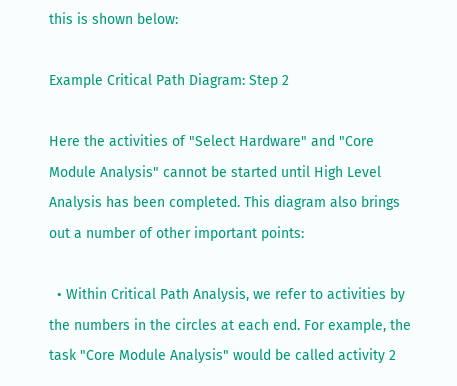this is shown below:

Example Critical Path Diagram: Step 2

Here the activities of "Select Hardware" and "Core Module Analysis" cannot be started until High Level Analysis has been completed. This diagram also brings out a number of other important points:

  • Within Critical Path Analysis, we refer to activities by the numbers in the circles at each end. For example, the task "Core Module Analysis" would be called activity 2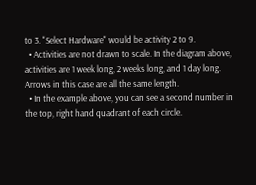to 3. "Select Hardware" would be activity 2 to 9.
  • Activities are not drawn to scale. In the diagram above, activities are 1 week long, 2 weeks long, and 1 day long. Arrows in this case are all the same length.
  • In the example above, you can see a second number in the top, right hand quadrant of each circle.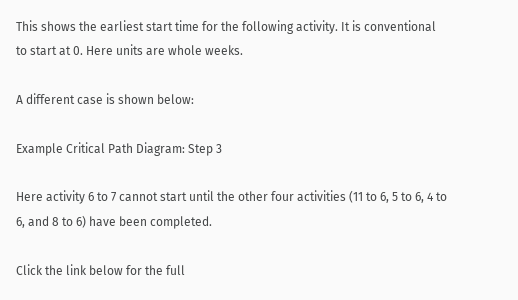This shows the earliest start time for the following activity. It is conventional to start at 0. Here units are whole weeks.

A different case is shown below:

Example Critical Path Diagram: Step 3

Here activity 6 to 7 cannot start until the other four activities (11 to 6, 5 to 6, 4 to 6, and 8 to 6) have been completed.

Click the link below for the full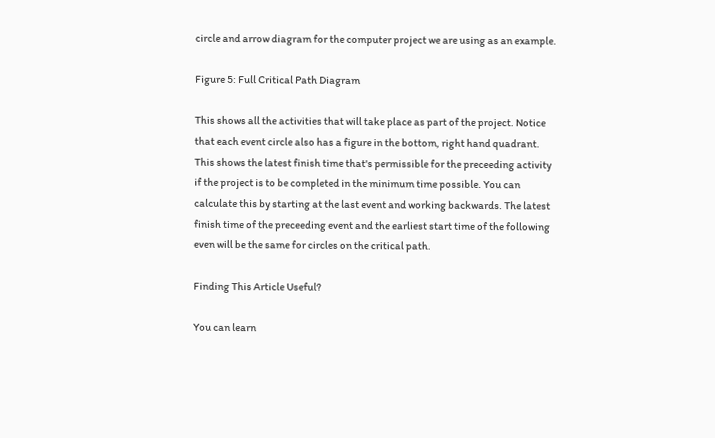circle and arrow diagram for the computer project we are using as an example.

Figure 5: Full Critical Path Diagram

This shows all the activities that will take place as part of the project. Notice that each event circle also has a figure in the bottom, right hand quadrant. This shows the latest finish time that's permissible for the preceeding activity if the project is to be completed in the minimum time possible. You can calculate this by starting at the last event and working backwards. The latest finish time of the preceeding event and the earliest start time of the following even will be the same for circles on the critical path.

Finding This Article Useful?

You can learn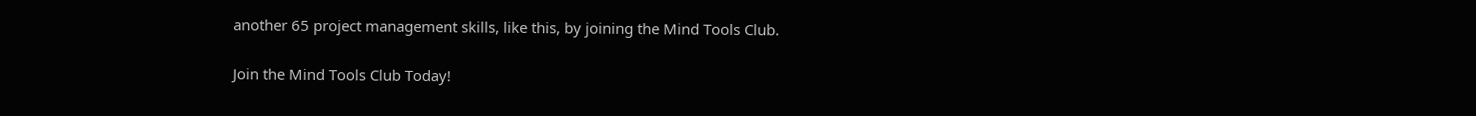another 65 project management skills, like this, by joining the Mind Tools Club.

Join the Mind Tools Club Today!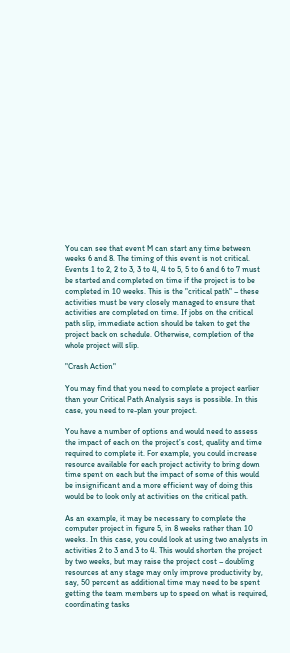You can see that event M can start any time between weeks 6 and 8. The timing of this event is not critical. Events 1 to 2, 2 to 3, 3 to 4, 4 to 5, 5 to 6 and 6 to 7 must be started and completed on time if the project is to be completed in 10 weeks. This is the "critical path" – these activities must be very closely managed to ensure that activities are completed on time. If jobs on the critical path slip, immediate action should be taken to get the project back on schedule. Otherwise, completion of the whole project will slip.

"Crash Action"

You may find that you need to complete a project earlier than your Critical Path Analysis says is possible. In this case, you need to re-plan your project.

You have a number of options and would need to assess the impact of each on the project’s cost, quality and time required to complete it. For example, you could increase resource available for each project activity to bring down time spent on each but the impact of some of this would be insignificant and a more efficient way of doing this would be to look only at activities on the critical path.

As an example, it may be necessary to complete the computer project in figure 5, in 8 weeks rather than 10 weeks. In this case, you could look at using two analysts in activities 2 to 3 and 3 to 4. This would shorten the project by two weeks, but may raise the project cost – doubling resources at any stage may only improve productivity by, say, 50 percent as additional time may need to be spent getting the team members up to speed on what is required, coordinating tasks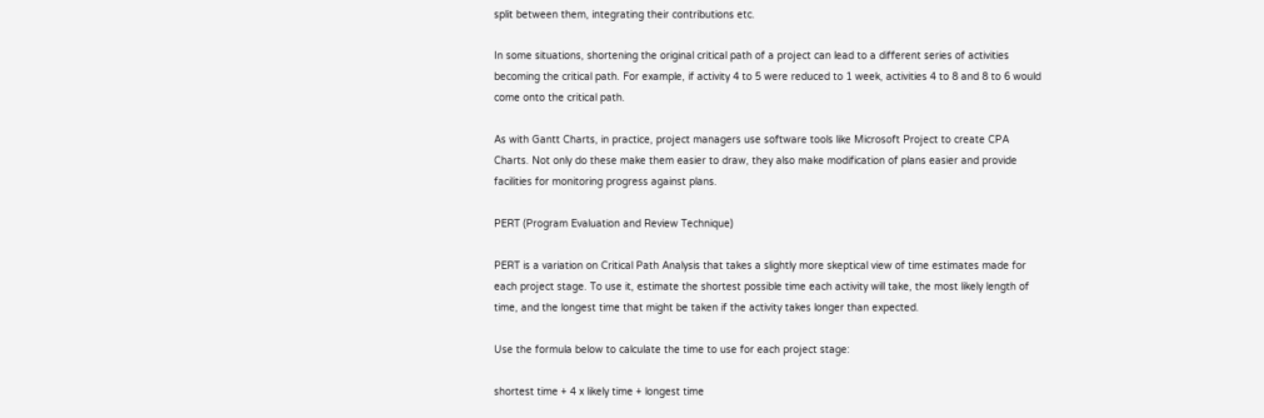split between them, integrating their contributions etc.

In some situations, shortening the original critical path of a project can lead to a different series of activities becoming the critical path. For example, if activity 4 to 5 were reduced to 1 week, activities 4 to 8 and 8 to 6 would come onto the critical path.

As with Gantt Charts, in practice, project managers use software tools like Microsoft Project to create CPA Charts. Not only do these make them easier to draw, they also make modification of plans easier and provide facilities for monitoring progress against plans.

PERT (Program Evaluation and Review Technique)

PERT is a variation on Critical Path Analysis that takes a slightly more skeptical view of time estimates made for each project stage. To use it, estimate the shortest possible time each activity will take, the most likely length of time, and the longest time that might be taken if the activity takes longer than expected.

Use the formula below to calculate the time to use for each project stage:

shortest time + 4 x likely time + longest time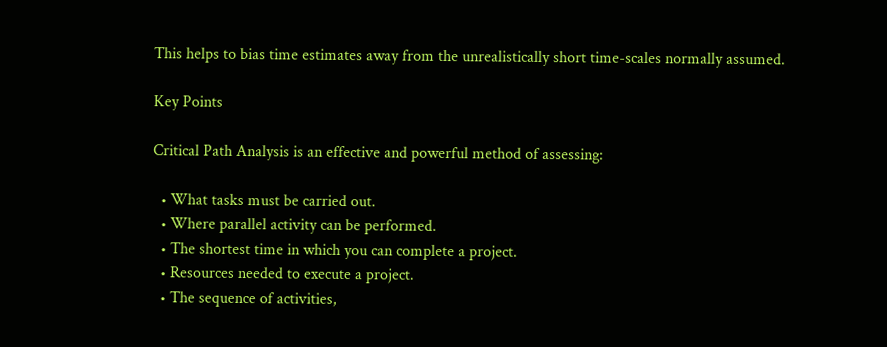This helps to bias time estimates away from the unrealistically short time-scales normally assumed.

Key Points

Critical Path Analysis is an effective and powerful method of assessing:

  • What tasks must be carried out.
  • Where parallel activity can be performed.
  • The shortest time in which you can complete a project.
  • Resources needed to execute a project.
  • The sequence of activities,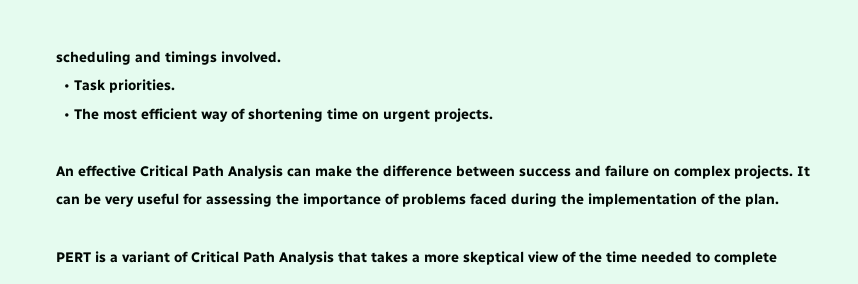scheduling and timings involved.
  • Task priorities.
  • The most efficient way of shortening time on urgent projects.

An effective Critical Path Analysis can make the difference between success and failure on complex projects. It can be very useful for assessing the importance of problems faced during the implementation of the plan.

PERT is a variant of Critical Path Analysis that takes a more skeptical view of the time needed to complete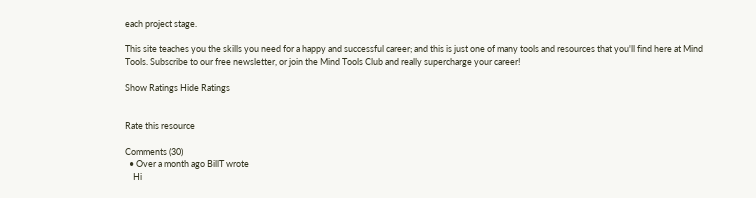each project stage.

This site teaches you the skills you need for a happy and successful career; and this is just one of many tools and resources that you'll find here at Mind Tools. Subscribe to our free newsletter, or join the Mind Tools Club and really supercharge your career!

Show Ratings Hide Ratings


Rate this resource

Comments (30)
  • Over a month ago BillT wrote
    Hi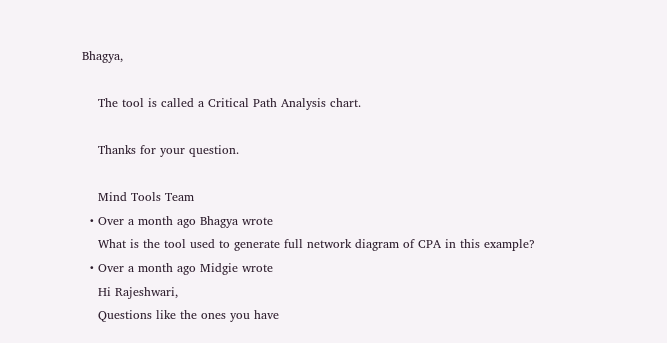Bhagya,

    The tool is called a Critical Path Analysis chart.

    Thanks for your question.

    Mind Tools Team
  • Over a month ago Bhagya wrote
    What is the tool used to generate full network diagram of CPA in this example?
  • Over a month ago Midgie wrote
    Hi Rajeshwari,
    Questions like the ones you have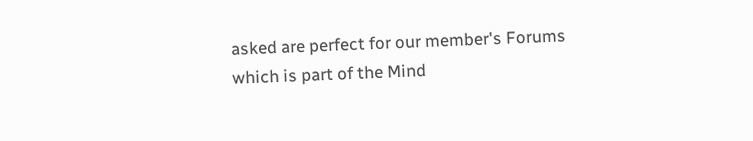asked are perfect for our member's Forums which is part of the Mind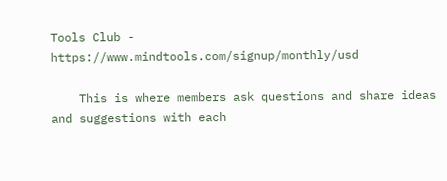Tools Club - https://www.mindtools.com/signup/monthly/usd

    This is where members ask questions and share ideas and suggestions with each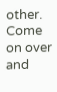other. Come on over and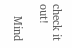check it out!

    Mind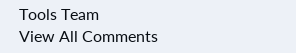Tools Team
View All Comments